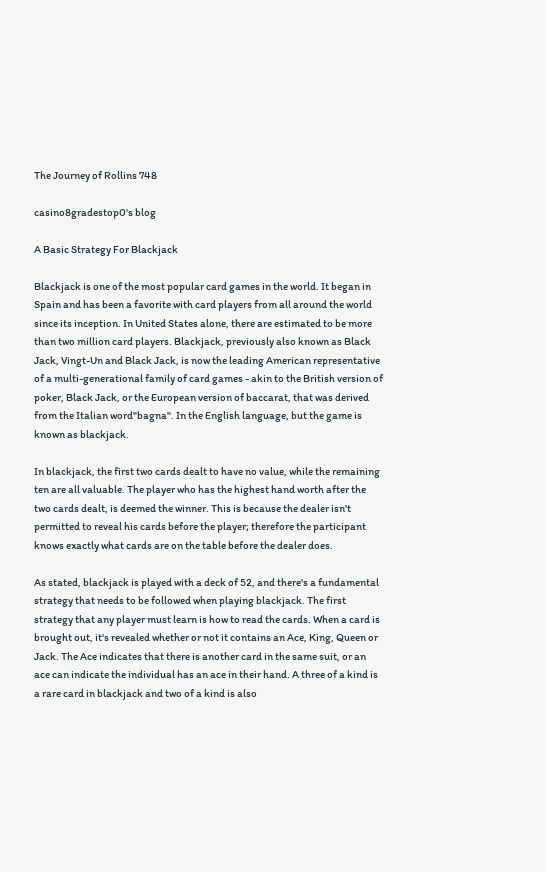The Journey of Rollins 748

casino8gradestop0's blog

A Basic Strategy For Blackjack

Blackjack is one of the most popular card games in the world. It began in Spain and has been a favorite with card players from all around the world since its inception. In United States alone, there are estimated to be more than two million card players. Blackjack, previously also known as Black Jack, Vingt-Un and Black Jack, is now the leading American representative of a multi-generational family of card games - akin to the British version of poker, Black Jack, or the European version of baccarat, that was derived from the Italian word"bagna". In the English language, but the game is known as blackjack.

In blackjack, the first two cards dealt to have no value, while the remaining ten are all valuable. The player who has the highest hand worth after the two cards dealt, is deemed the winner. This is because the dealer isn't permitted to reveal his cards before the player; therefore the participant knows exactly what cards are on the table before the dealer does.

As stated, blackjack is played with a deck of 52, and there's a fundamental strategy that needs to be followed when playing blackjack. The first strategy that any player must learn is how to read the cards. When a card is brought out, it's revealed whether or not it contains an Ace, King, Queen or Jack. The Ace indicates that there is another card in the same suit, or an ace can indicate the individual has an ace in their hand. A three of a kind is a rare card in blackjack and two of a kind is also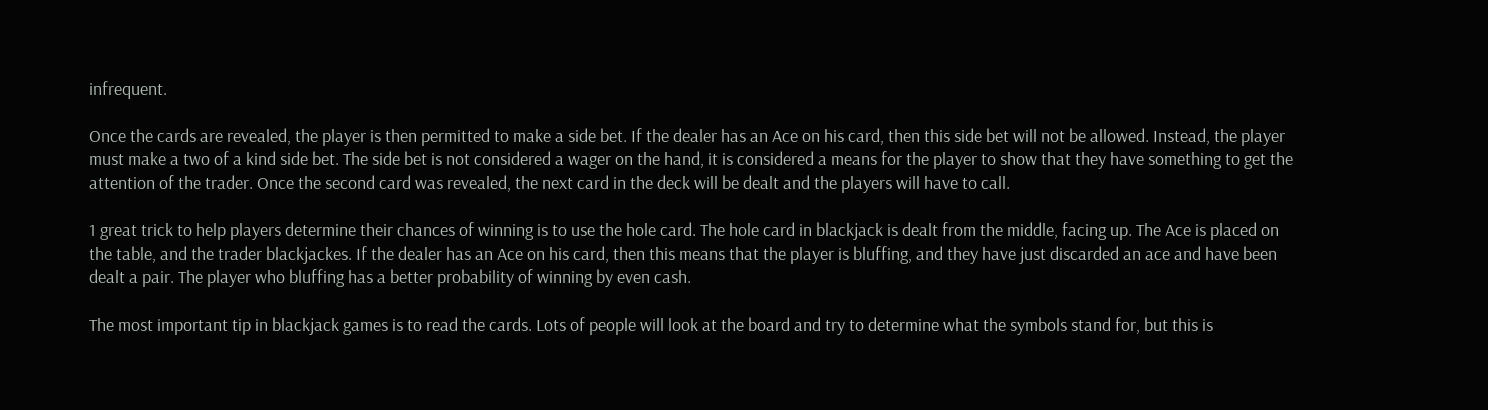infrequent.

Once the cards are revealed, the player is then permitted to make a side bet. If the dealer has an Ace on his card, then this side bet will not be allowed. Instead, the player must make a two of a kind side bet. The side bet is not considered a wager on the hand, it is considered a means for the player to show that they have something to get the attention of the trader. Once the second card was revealed, the next card in the deck will be dealt and the players will have to call.

1 great trick to help players determine their chances of winning is to use the hole card. The hole card in blackjack is dealt from the middle, facing up. The Ace is placed on the table, and the trader blackjackes. If the dealer has an Ace on his card, then this means that the player is bluffing, and they have just discarded an ace and have been dealt a pair. The player who bluffing has a better probability of winning by even cash.

The most important tip in blackjack games is to read the cards. Lots of people will look at the board and try to determine what the symbols stand for, but this is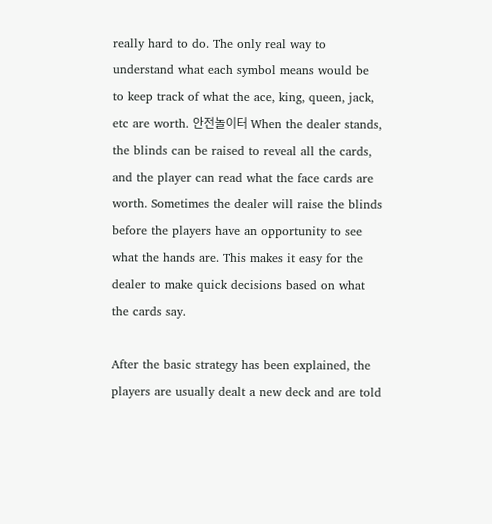really hard to do. The only real way to understand what each symbol means would be to keep track of what the ace, king, queen, jack, etc are worth. 안전놀이터 When the dealer stands, the blinds can be raised to reveal all the cards, and the player can read what the face cards are worth. Sometimes the dealer will raise the blinds before the players have an opportunity to see what the hands are. This makes it easy for the dealer to make quick decisions based on what the cards say.

After the basic strategy has been explained, the players are usually dealt a new deck and are told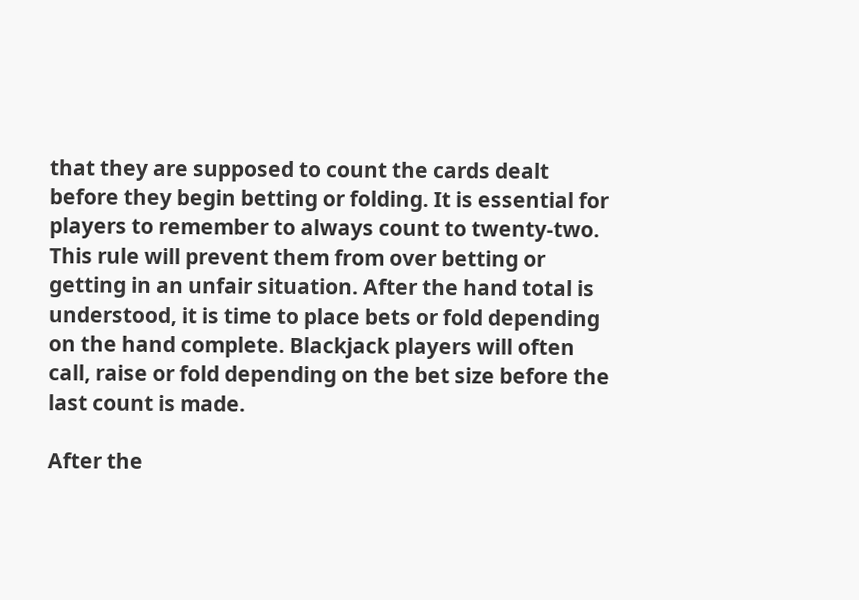that they are supposed to count the cards dealt before they begin betting or folding. It is essential for players to remember to always count to twenty-two. This rule will prevent them from over betting or getting in an unfair situation. After the hand total is understood, it is time to place bets or fold depending on the hand complete. Blackjack players will often call, raise or fold depending on the bet size before the last count is made.

After the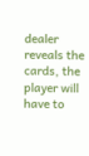dealer reveals the cards, the player will have to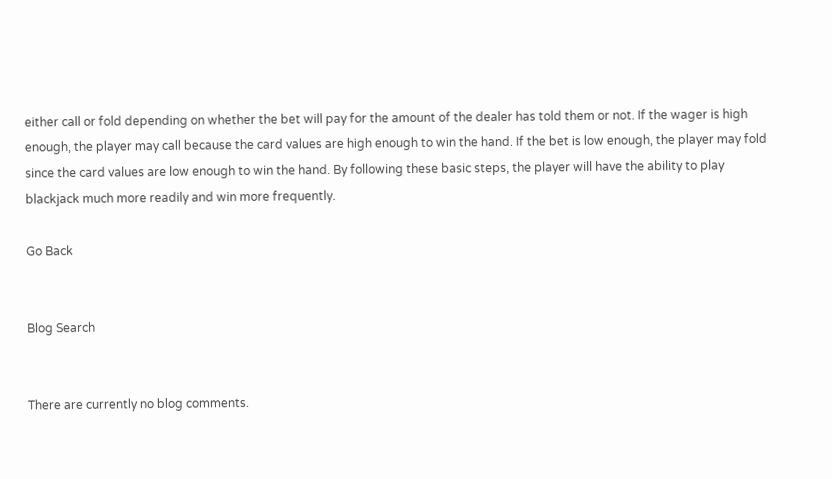either call or fold depending on whether the bet will pay for the amount of the dealer has told them or not. If the wager is high enough, the player may call because the card values are high enough to win the hand. If the bet is low enough, the player may fold since the card values are low enough to win the hand. By following these basic steps, the player will have the ability to play blackjack much more readily and win more frequently.

Go Back


Blog Search


There are currently no blog comments.